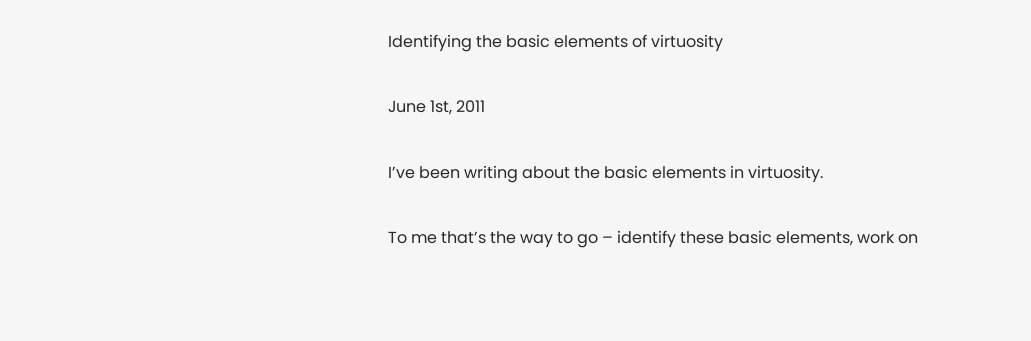Identifying the basic elements of virtuosity

June 1st, 2011

I’ve been writing about the basic elements in virtuosity.

To me that’s the way to go – identify these basic elements, work on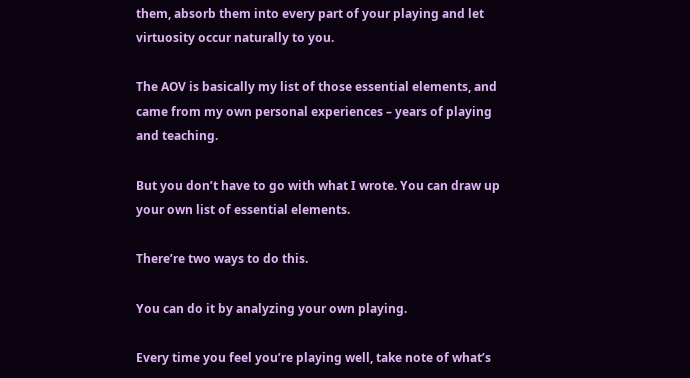them, absorb them into every part of your playing and let virtuosity occur naturally to you.

The AOV is basically my list of those essential elements, and came from my own personal experiences – years of playing and teaching.

But you don’t have to go with what I wrote. You can draw up your own list of essential elements.

There’re two ways to do this.

You can do it by analyzing your own playing.

Every time you feel you’re playing well, take note of what’s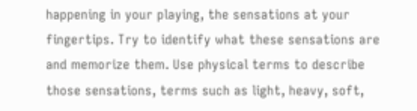happening in your playing, the sensations at your fingertips. Try to identify what these sensations are and memorize them. Use physical terms to describe those sensations, terms such as light, heavy, soft,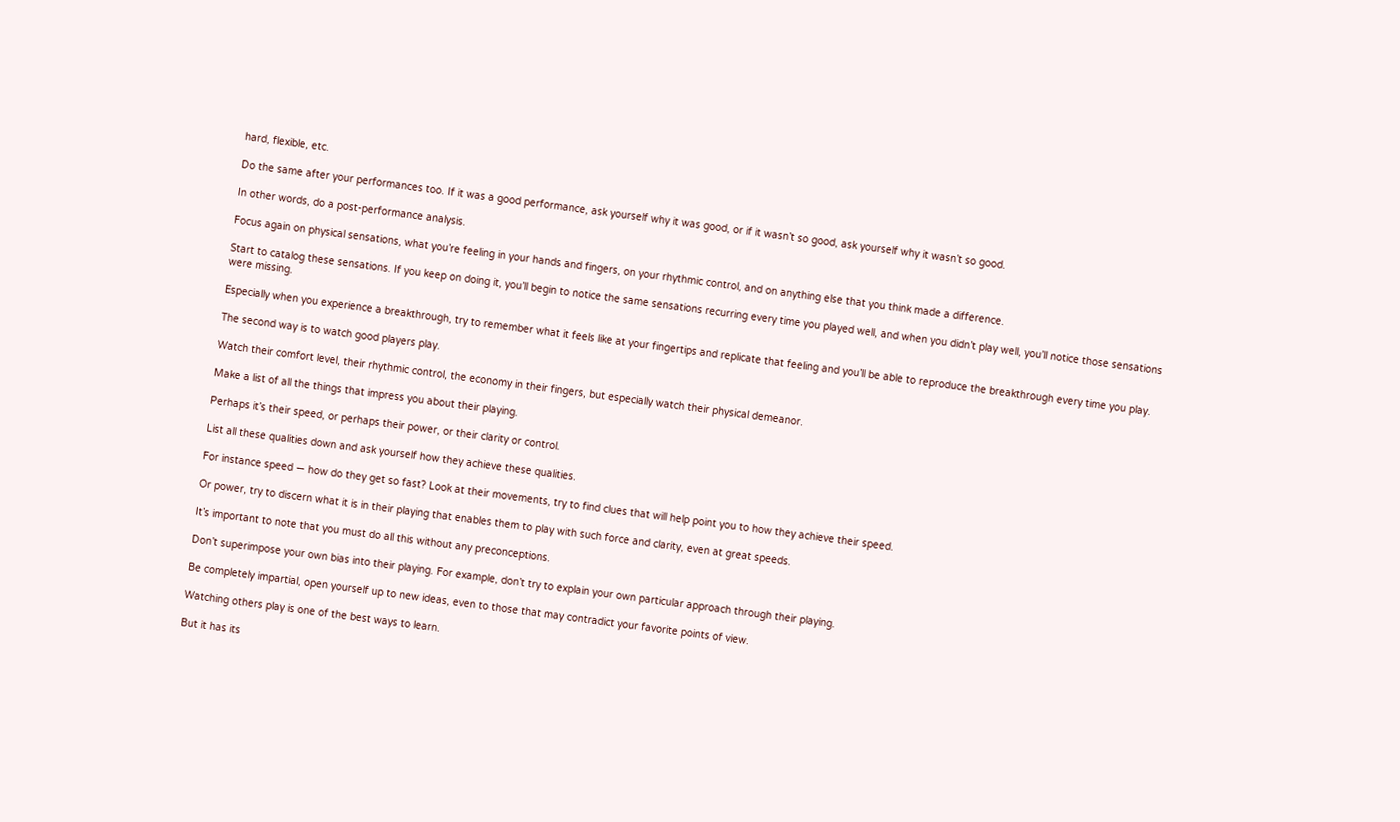hard, flexible, etc.

Do the same after your performances too. If it was a good performance, ask yourself why it was good, or if it wasn’t so good, ask yourself why it wasn’t so good.

In other words, do a post-performance analysis.

Focus again on physical sensations, what you’re feeling in your hands and fingers, on your rhythmic control, and on anything else that you think made a difference.

Start to catalog these sensations. If you keep on doing it, you’ll begin to notice the same sensations recurring every time you played well, and when you didn’t play well, you’ll notice those sensations were missing.

Especially when you experience a breakthrough, try to remember what it feels like at your fingertips and replicate that feeling and you’ll be able to reproduce the breakthrough every time you play.

The second way is to watch good players play.

Watch their comfort level, their rhythmic control, the economy in their fingers, but especially watch their physical demeanor.

Make a list of all the things that impress you about their playing.

Perhaps it’s their speed, or perhaps their power, or their clarity or control.

List all these qualities down and ask yourself how they achieve these qualities.

For instance speed — how do they get so fast? Look at their movements, try to find clues that will help point you to how they achieve their speed.

Or power, try to discern what it is in their playing that enables them to play with such force and clarity, even at great speeds.

It’s important to note that you must do all this without any preconceptions.

Don’t superimpose your own bias into their playing. For example, don’t try to explain your own particular approach through their playing.

Be completely impartial, open yourself up to new ideas, even to those that may contradict your favorite points of view.

Watching others play is one of the best ways to learn.

But it has its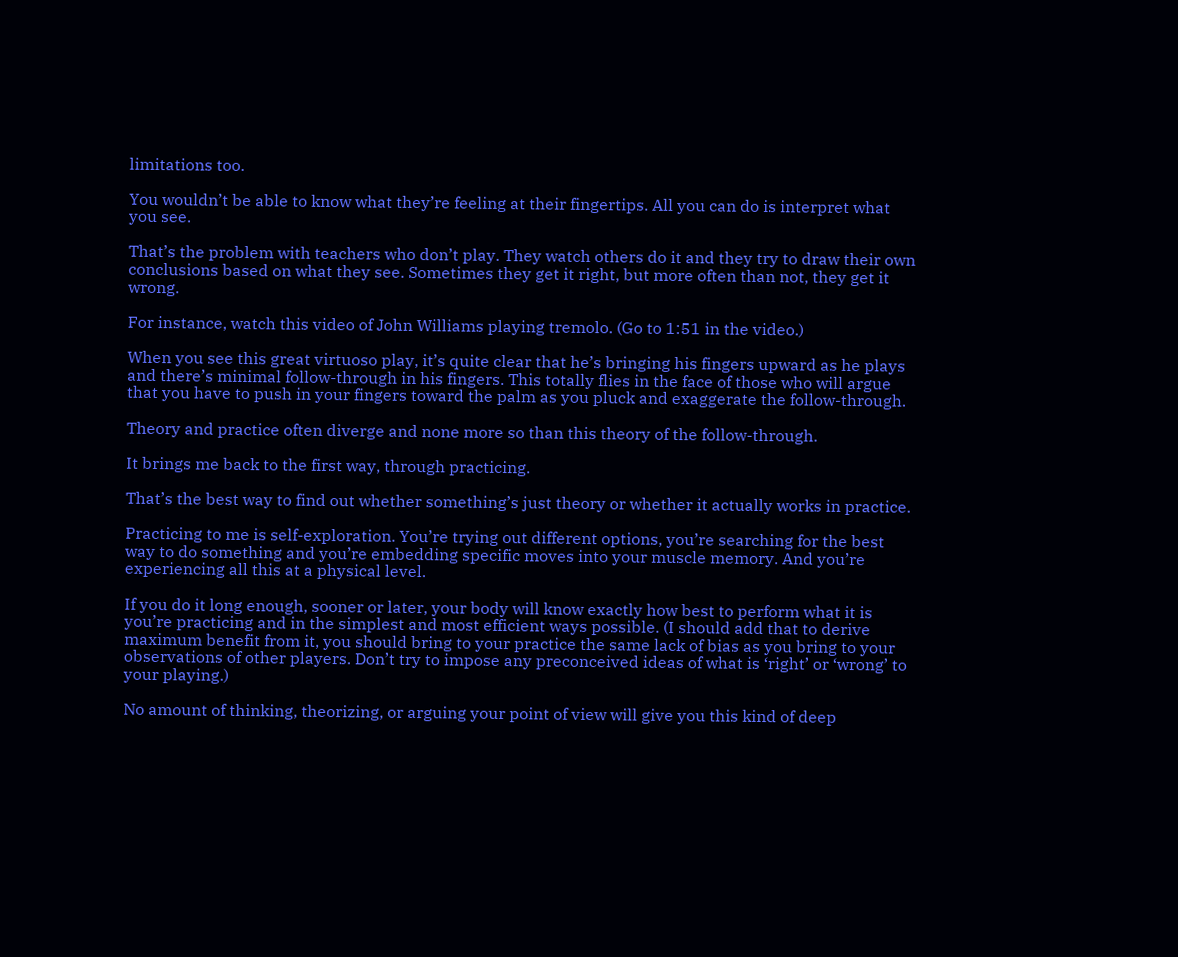limitations too.

You wouldn’t be able to know what they’re feeling at their fingertips. All you can do is interpret what you see.

That’s the problem with teachers who don’t play. They watch others do it and they try to draw their own conclusions based on what they see. Sometimes they get it right, but more often than not, they get it wrong.

For instance, watch this video of John Williams playing tremolo. (Go to 1:51 in the video.)

When you see this great virtuoso play, it’s quite clear that he’s bringing his fingers upward as he plays and there’s minimal follow-through in his fingers. This totally flies in the face of those who will argue that you have to push in your fingers toward the palm as you pluck and exaggerate the follow-through.

Theory and practice often diverge and none more so than this theory of the follow-through.

It brings me back to the first way, through practicing.

That’s the best way to find out whether something’s just theory or whether it actually works in practice.

Practicing to me is self-exploration. You’re trying out different options, you’re searching for the best way to do something and you’re embedding specific moves into your muscle memory. And you’re experiencing all this at a physical level.

If you do it long enough, sooner or later, your body will know exactly how best to perform what it is you’re practicing and in the simplest and most efficient ways possible. (I should add that to derive maximum benefit from it, you should bring to your practice the same lack of bias as you bring to your observations of other players. Don’t try to impose any preconceived ideas of what is ‘right’ or ‘wrong’ to your playing.)

No amount of thinking, theorizing, or arguing your point of view will give you this kind of deep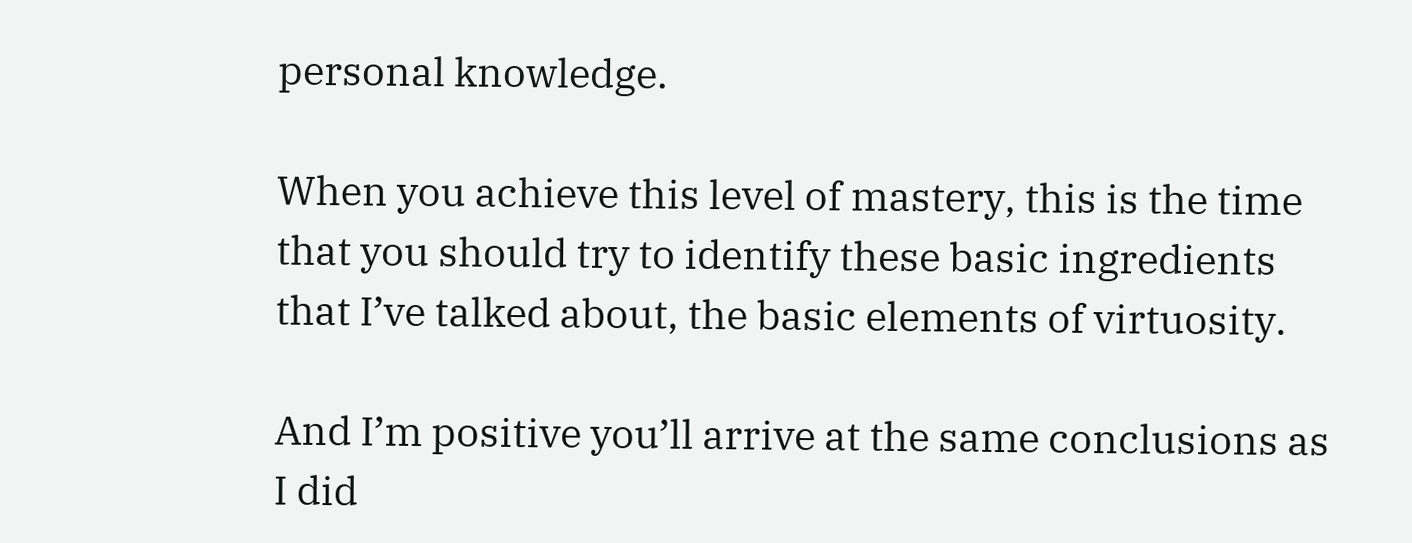personal knowledge.

When you achieve this level of mastery, this is the time that you should try to identify these basic ingredients that I’ve talked about, the basic elements of virtuosity.

And I’m positive you’ll arrive at the same conclusions as I did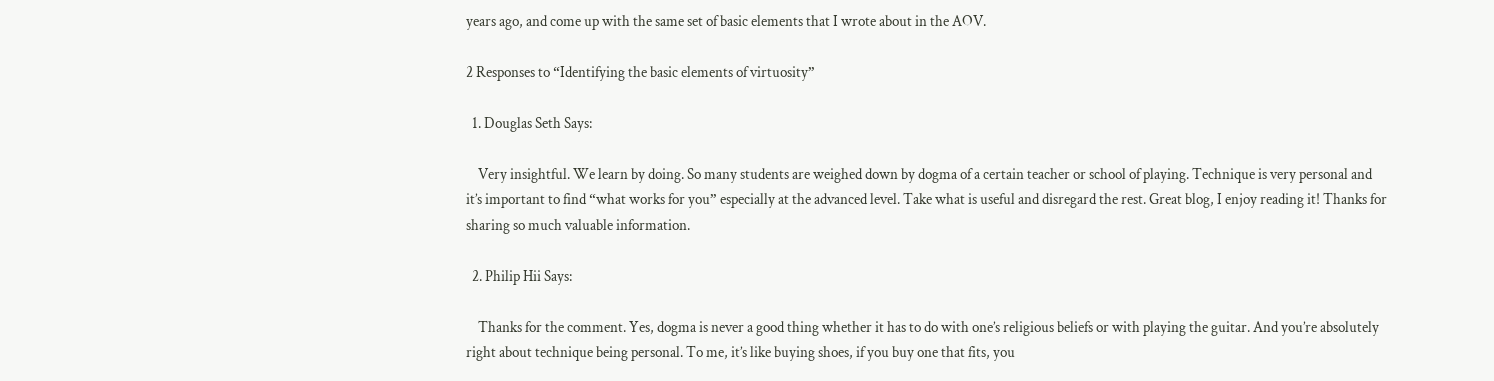years ago, and come up with the same set of basic elements that I wrote about in the AOV.

2 Responses to “Identifying the basic elements of virtuosity”

  1. Douglas Seth Says:

    Very insightful. We learn by doing. So many students are weighed down by dogma of a certain teacher or school of playing. Technique is very personal and it’s important to find “what works for you” especially at the advanced level. Take what is useful and disregard the rest. Great blog, I enjoy reading it! Thanks for sharing so much valuable information.

  2. Philip Hii Says:

    Thanks for the comment. Yes, dogma is never a good thing whether it has to do with one’s religious beliefs or with playing the guitar. And you’re absolutely right about technique being personal. To me, it’s like buying shoes, if you buy one that fits, you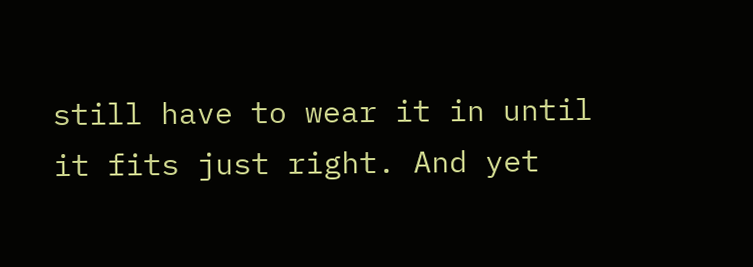still have to wear it in until it fits just right. And yet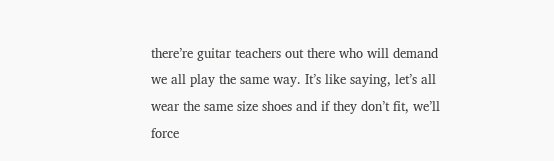there’re guitar teachers out there who will demand we all play the same way. It’s like saying, let’s all wear the same size shoes and if they don’t fit, we’ll force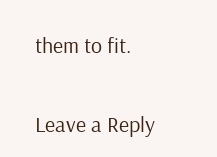them to fit.

Leave a Reply